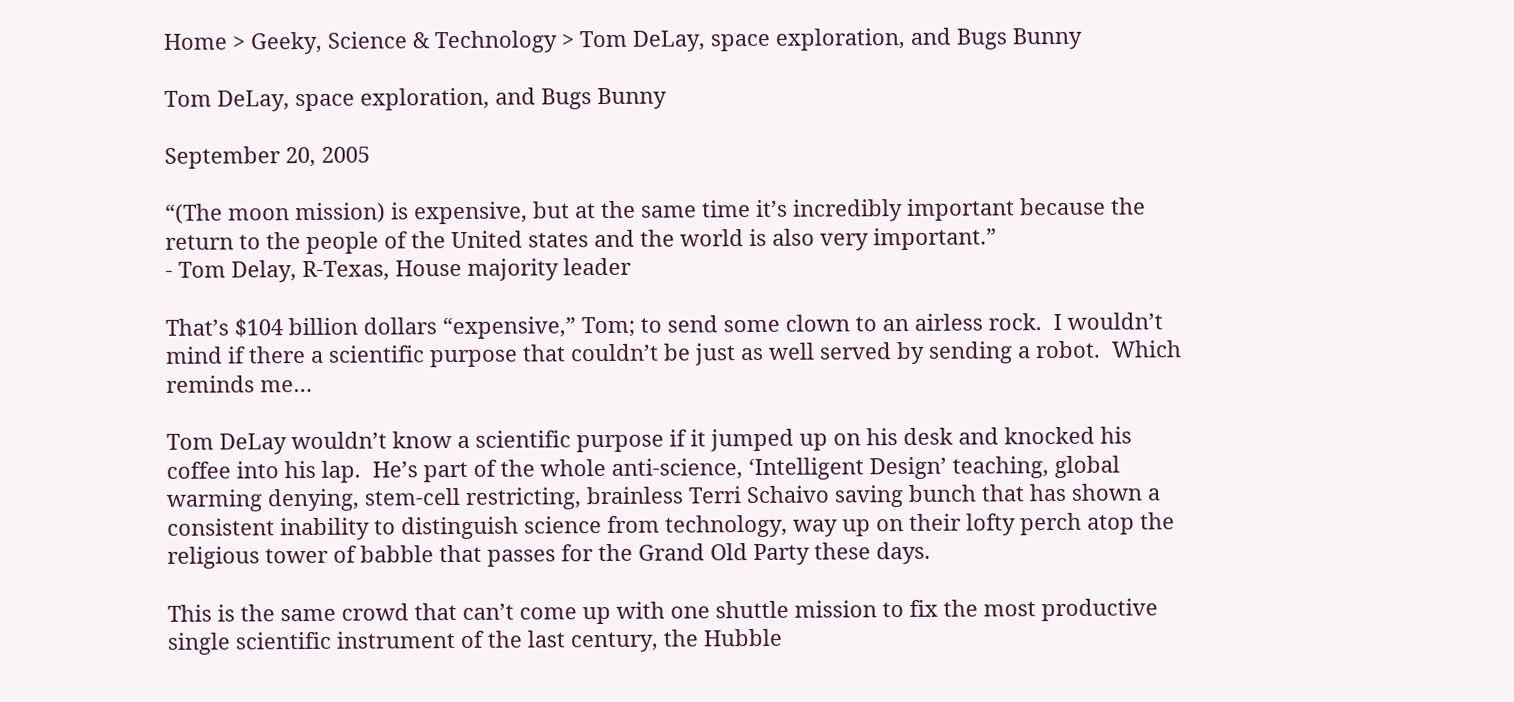Home > Geeky, Science & Technology > Tom DeLay, space exploration, and Bugs Bunny

Tom DeLay, space exploration, and Bugs Bunny

September 20, 2005

“(The moon mission) is expensive, but at the same time it’s incredibly important because the return to the people of the United states and the world is also very important.”
- Tom Delay, R-Texas, House majority leader

That’s $104 billion dollars “expensive,” Tom; to send some clown to an airless rock.  I wouldn’t mind if there a scientific purpose that couldn’t be just as well served by sending a robot.  Which reminds me…

Tom DeLay wouldn’t know a scientific purpose if it jumped up on his desk and knocked his coffee into his lap.  He’s part of the whole anti-science, ‘Intelligent Design’ teaching, global warming denying, stem-cell restricting, brainless Terri Schaivo saving bunch that has shown a consistent inability to distinguish science from technology, way up on their lofty perch atop the religious tower of babble that passes for the Grand Old Party these days.

This is the same crowd that can’t come up with one shuttle mission to fix the most productive single scientific instrument of the last century, the Hubble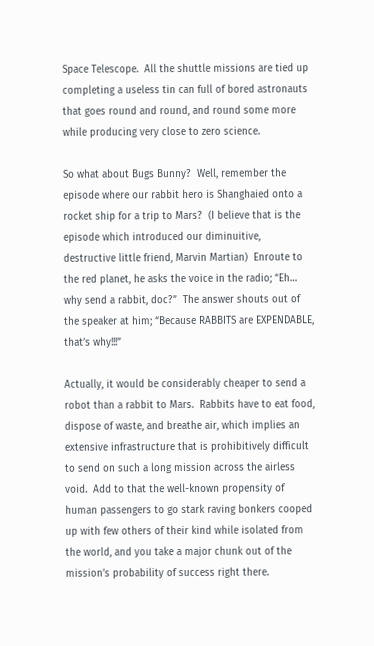Space Telescope.  All the shuttle missions are tied up completing a useless tin can full of bored astronauts that goes round and round, and round some more while producing very close to zero science.

So what about Bugs Bunny?  Well, remember the episode where our rabbit hero is Shanghaied onto a rocket ship for a trip to Mars?  (I believe that is the episode which introduced our diminuitive, destructive little friend, Marvin Martian)  Enroute to the red planet, he asks the voice in the radio; “Eh… why send a rabbit, doc?”  The answer shouts out of the speaker at him; “Because RABBITS are EXPENDABLE, that’s why!!!”

Actually, it would be considerably cheaper to send a robot than a rabbit to Mars.  Rabbits have to eat food, dispose of waste, and breathe air, which implies an extensive infrastructure that is prohibitively difficult to send on such a long mission across the airless void.  Add to that the well-known propensity of human passengers to go stark raving bonkers cooped up with few others of their kind while isolated from the world, and you take a major chunk out of the mission’s probability of success right there.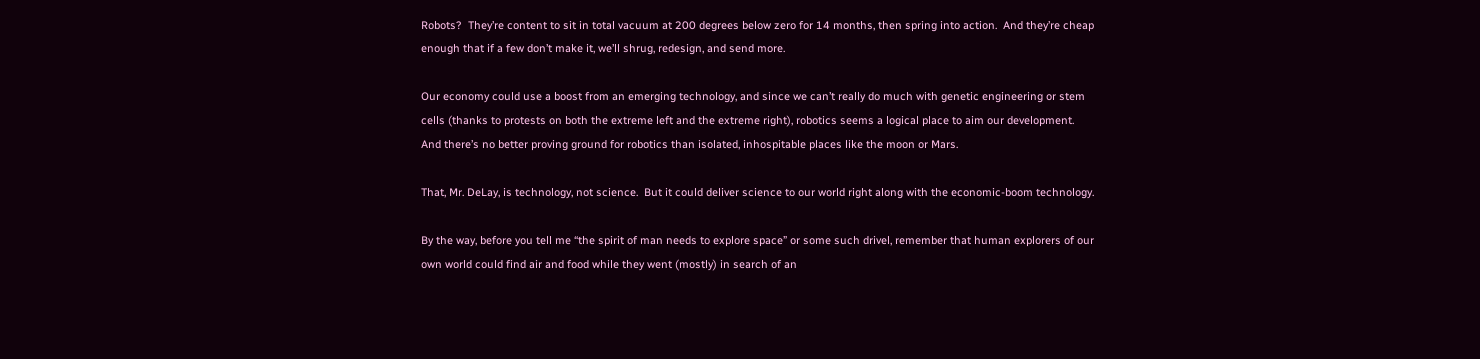Robots?  They’re content to sit in total vacuum at 200 degrees below zero for 14 months, then spring into action.  And they’re cheap enough that if a few don’t make it, we’ll shrug, redesign, and send more.

Our economy could use a boost from an emerging technology, and since we can’t really do much with genetic engineering or stem cells (thanks to protests on both the extreme left and the extreme right), robotics seems a logical place to aim our development.  And there’s no better proving ground for robotics than isolated, inhospitable places like the moon or Mars.

That, Mr. DeLay, is technology, not science.  But it could deliver science to our world right along with the economic-boom technology.

By the way, before you tell me “the spirit of man needs to explore space” or some such drivel, remember that human explorers of our own world could find air and food while they went (mostly) in search of an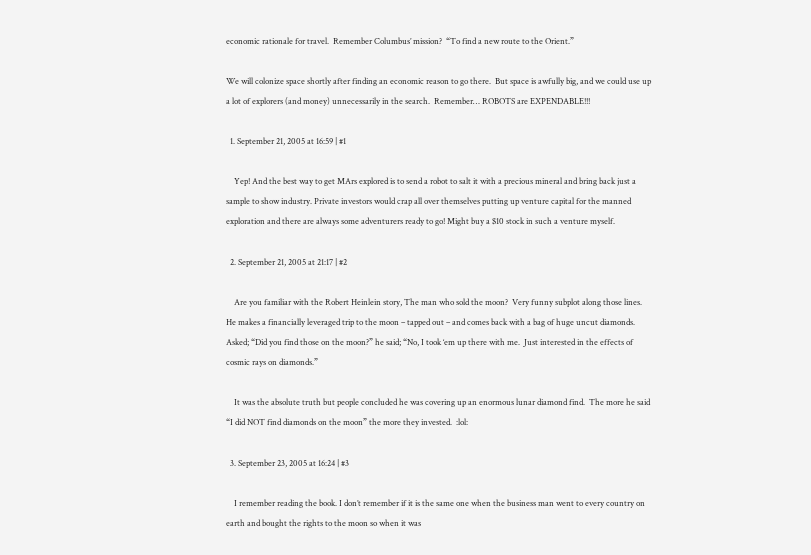economic rationale for travel.  Remember Columbus’ mission?  “To find a new route to the Orient.”

We will colonize space shortly after finding an economic reason to go there.  But space is awfully big, and we could use up a lot of explorers (and money) unnecessarily in the search.  Remember… ROBOTS are EXPENDABLE!!!

  1. September 21, 2005 at 16:59 | #1

    Yep! And the best way to get MArs explored is to send a robot to salt it with a precious mineral and bring back just a sample to show industry. Private investors would crap all over themselves putting up venture capital for the manned exploration and there are always some adventurers ready to go! Might buy a $10 stock in such a venture myself.

  2. September 21, 2005 at 21:17 | #2

    Are you familiar with the Robert Heinlein story, The man who sold the moon?  Very funny subplot along those lines.  He makes a financially leveraged trip to the moon – tapped out – and comes back with a bag of huge uncut diamonds.  Asked; “Did you find those on the moon?” he said; “No, I took ‘em up there with me.  Just interested in the effects of cosmic rays on diamonds.”

    It was the absolute truth but people concluded he was covering up an enormous lunar diamond find.  The more he said “I did NOT find diamonds on the moon” the more they invested.  :lol:

  3. September 23, 2005 at 16:24 | #3

    I remember reading the book. I don’t remember if it is the same one when the business man went to every country on earth and bought the rights to the moon so when it was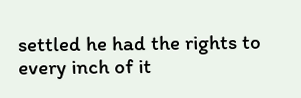settled he had the rights to every inch of it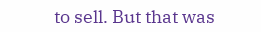to sell. But that was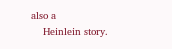also a
    Heinlein story.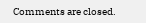Comments are closed.